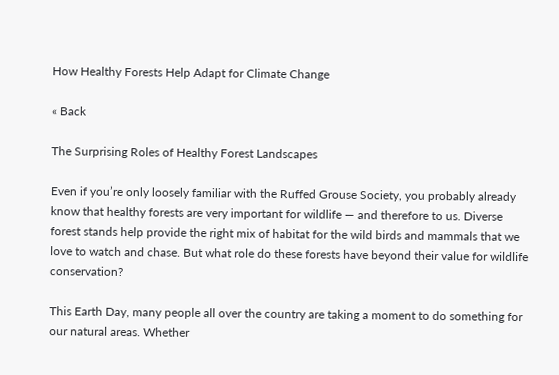How Healthy Forests Help Adapt for Climate Change

« Back

The Surprising Roles of Healthy Forest Landscapes

Even if you’re only loosely familiar with the Ruffed Grouse Society, you probably already know that healthy forests are very important for wildlife — and therefore to us. Diverse forest stands help provide the right mix of habitat for the wild birds and mammals that we love to watch and chase. But what role do these forests have beyond their value for wildlife conservation?

This Earth Day, many people all over the country are taking a moment to do something for our natural areas. Whether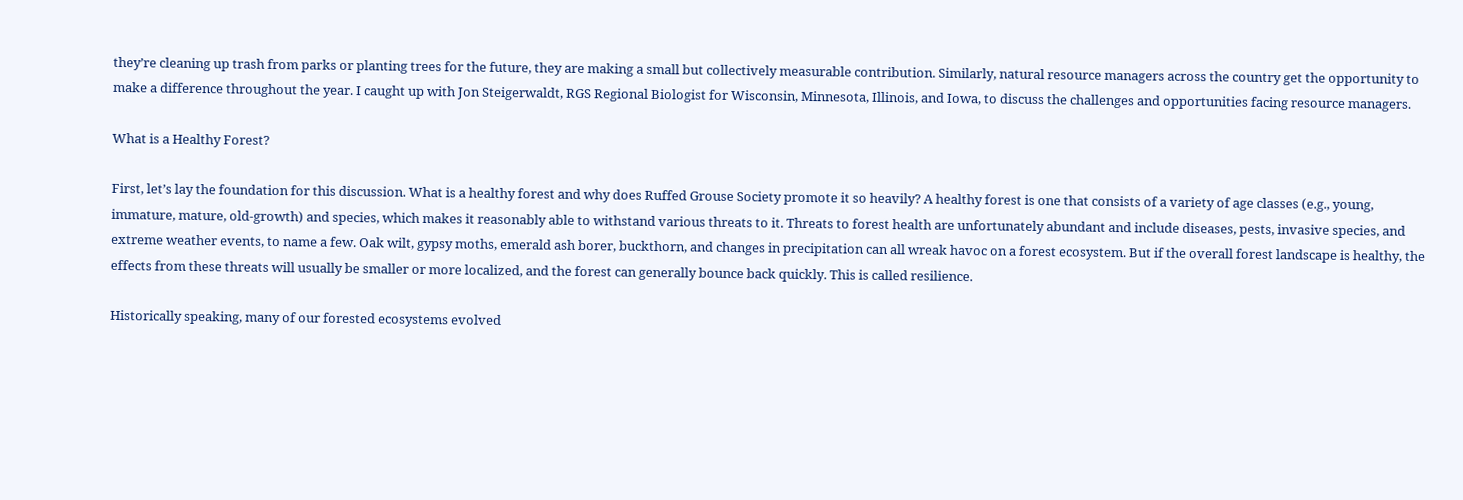they’re cleaning up trash from parks or planting trees for the future, they are making a small but collectively measurable contribution. Similarly, natural resource managers across the country get the opportunity to make a difference throughout the year. I caught up with Jon Steigerwaldt, RGS Regional Biologist for Wisconsin, Minnesota, Illinois, and Iowa, to discuss the challenges and opportunities facing resource managers.

What is a Healthy Forest?

First, let’s lay the foundation for this discussion. What is a healthy forest and why does Ruffed Grouse Society promote it so heavily? A healthy forest is one that consists of a variety of age classes (e.g., young, immature, mature, old-growth) and species, which makes it reasonably able to withstand various threats to it. Threats to forest health are unfortunately abundant and include diseases, pests, invasive species, and extreme weather events, to name a few. Oak wilt, gypsy moths, emerald ash borer, buckthorn, and changes in precipitation can all wreak havoc on a forest ecosystem. But if the overall forest landscape is healthy, the effects from these threats will usually be smaller or more localized, and the forest can generally bounce back quickly. This is called resilience.

Historically speaking, many of our forested ecosystems evolved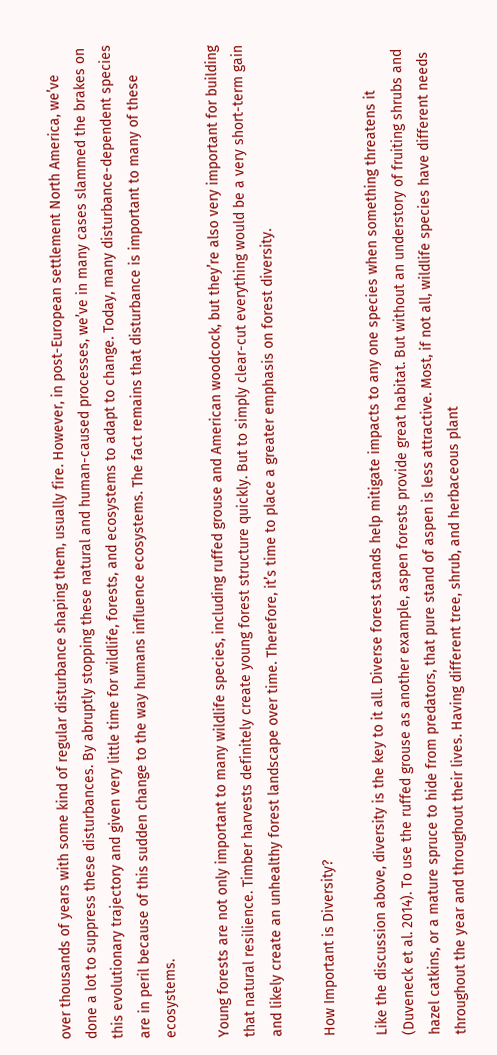over thousands of years with some kind of regular disturbance shaping them, usually fire. However, in post-European settlement North America, we’ve done a lot to suppress these disturbances. By abruptly stopping these natural and human-caused processes, we’ve in many cases slammed the brakes on this evolutionary trajectory and given very little time for wildlife, forests, and ecosystems to adapt to change. Today, many disturbance-dependent species are in peril because of this sudden change to the way humans influence ecosystems. The fact remains that disturbance is important to many of these ecosystems.

Young forests are not only important to many wildlife species, including ruffed grouse and American woodcock, but they’re also very important for building that natural resilience. Timber harvests definitely create young forest structure quickly. But to simply clear-cut everything would be a very short-term gain and likely create an unhealthy forest landscape over time. Therefore, it’s time to place a greater emphasis on forest diversity.

How Important is Diversity?

Like the discussion above, diversity is the key to it all. Diverse forest stands help mitigate impacts to any one species when something threatens it (Duveneck et al. 2014). To use the ruffed grouse as another example, aspen forests provide great habitat. But without an understory of fruiting shrubs and hazel catkins, or a mature spruce to hide from predators, that pure stand of aspen is less attractive. Most, if not all, wildlife species have different needs throughout the year and throughout their lives. Having different tree, shrub, and herbaceous plant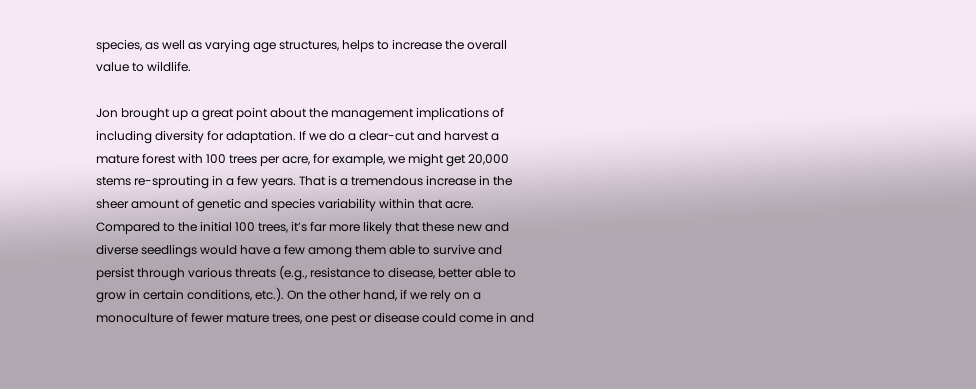species, as well as varying age structures, helps to increase the overall value to wildlife.

Jon brought up a great point about the management implications of including diversity for adaptation. If we do a clear-cut and harvest a mature forest with 100 trees per acre, for example, we might get 20,000 stems re-sprouting in a few years. That is a tremendous increase in the sheer amount of genetic and species variability within that acre. Compared to the initial 100 trees, it’s far more likely that these new and diverse seedlings would have a few among them able to survive and persist through various threats (e.g., resistance to disease, better able to grow in certain conditions, etc.). On the other hand, if we rely on a monoculture of fewer mature trees, one pest or disease could come in and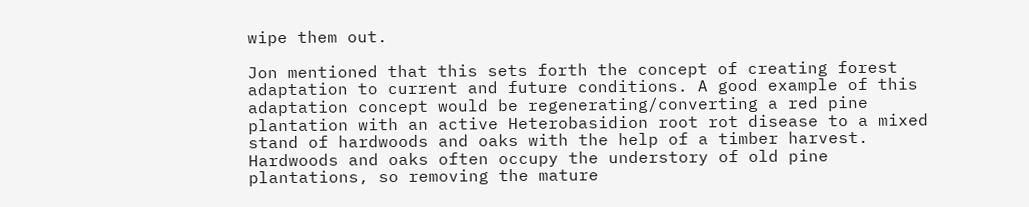wipe them out.

Jon mentioned that this sets forth the concept of creating forest adaptation to current and future conditions. A good example of this adaptation concept would be regenerating/converting a red pine plantation with an active Heterobasidion root rot disease to a mixed stand of hardwoods and oaks with the help of a timber harvest. Hardwoods and oaks often occupy the understory of old pine plantations, so removing the mature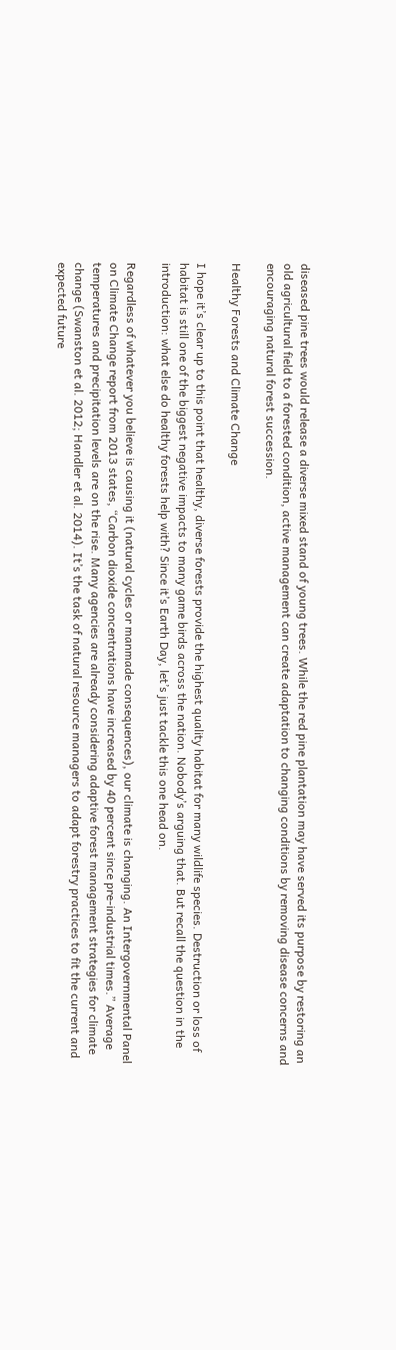diseased pine trees would release a diverse mixed stand of young trees. While the red pine plantation may have served its purpose by restoring an old agricultural field to a forested condition, active management can create adaptation to changing conditions by removing disease concerns and encouraging natural forest succession.

Healthy Forests and Climate Change

I hope it’s clear up to this point that healthy, diverse forests provide the highest quality habitat for many wildlife species. Destruction or loss of habitat is still one of the biggest negative impacts to many game birds across the nation. Nobody’s arguing that. But recall the question in the introduction: what else do healthy forests help with? Since it’s Earth Day, let’s just tackle this one head on.

Regardless of whatever you believe is causing it (natural cycles or manmade consequences), our climate is changing. An Intergovernmental Panel on Climate Change report from 2013 states, “Carbon dioxide concentrations have increased by 40 percent since pre-industrial times.” Average temperatures and precipitation levels are on the rise. Many agencies are already considering adaptive forest management strategies for climate change (Swanston et al. 2012; Handler et al. 2014). It’s the task of natural resource managers to adapt forestry practices to fit the current and expected future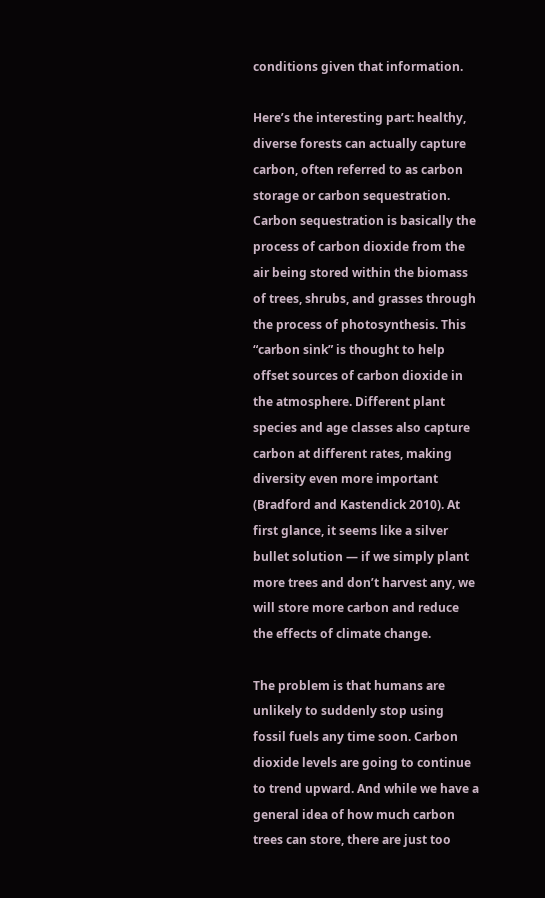conditions given that information.

Here’s the interesting part: healthy, diverse forests can actually capture carbon, often referred to as carbon storage or carbon sequestration. Carbon sequestration is basically the process of carbon dioxide from the air being stored within the biomass of trees, shrubs, and grasses through the process of photosynthesis. This “carbon sink” is thought to help offset sources of carbon dioxide in the atmosphere. Different plant species and age classes also capture carbon at different rates, making diversity even more important (Bradford and Kastendick 2010). At first glance, it seems like a silver bullet solution — if we simply plant more trees and don’t harvest any, we will store more carbon and reduce the effects of climate change.

The problem is that humans are unlikely to suddenly stop using fossil fuels any time soon. Carbon dioxide levels are going to continue to trend upward. And while we have a general idea of how much carbon trees can store, there are just too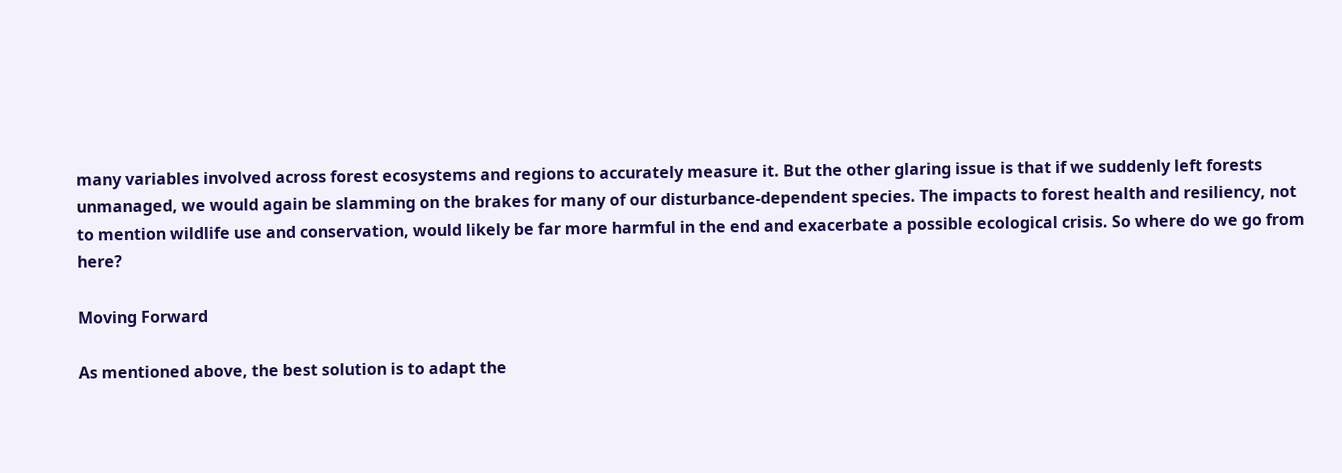many variables involved across forest ecosystems and regions to accurately measure it. But the other glaring issue is that if we suddenly left forests unmanaged, we would again be slamming on the brakes for many of our disturbance-dependent species. The impacts to forest health and resiliency, not to mention wildlife use and conservation, would likely be far more harmful in the end and exacerbate a possible ecological crisis. So where do we go from here?

Moving Forward

As mentioned above, the best solution is to adapt the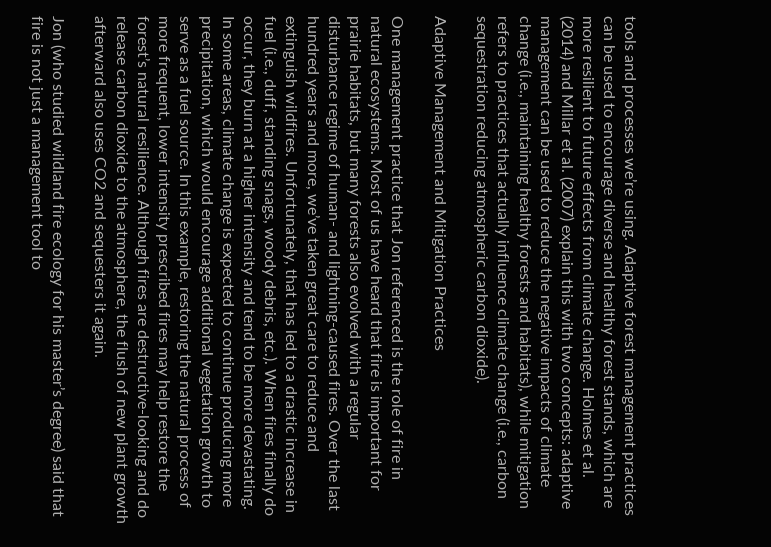tools and processes we’re using. Adaptive forest management practices can be used to encourage diverse and healthy forest stands, which are more resilient to future effects from climate change. Holmes et al. (2014) and Millar et al. (2007) explain this with two concepts: adaptive management can be used to reduce the negative impacts of climate change (i.e., maintaining healthy forests and habitats), while mitigation refers to practices that actually influence climate change (i.e., carbon sequestration reducing atmospheric carbon dioxide).

Adaptive Management and Mitigation Practices

One management practice that Jon referenced is the role of fire in natural ecosystems. Most of us have heard that fire is important for prairie habitats, but many forests also evolved with a regular disturbance regime of human- and lightning-caused fires. Over the last hundred years and more, we’ve taken great care to reduce and extinguish wildfires. Unfortunately, that has led to a drastic increase in fuel (i.e., duff, standing snags, woody debris, etc.). When fires finally do occur, they burn at a higher intensity and tend to be more devastating. In some areas, climate change is expected to continue producing more precipitation, which would encourage additional vegetation growth to serve as a fuel source. In this example, restoring the natural process of more frequent, lower intensity prescribed fires may help restore the forest’s natural resilience. Although fires are destructive-looking and do release carbon dioxide to the atmosphere, the flush of new plant growth afterward also uses CO2 and sequesters it again.

Jon (who studied wildland fire ecology for his master’s degree) said that fire is not just a management tool to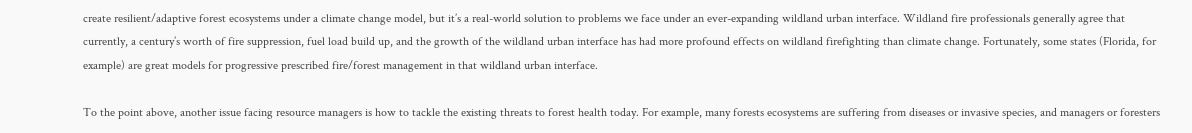create resilient/adaptive forest ecosystems under a climate change model, but it’s a real-world solution to problems we face under an ever-expanding wildland urban interface. Wildland fire professionals generally agree that currently, a century’s worth of fire suppression, fuel load build up, and the growth of the wildland urban interface has had more profound effects on wildland firefighting than climate change. Fortunately, some states (Florida, for example) are great models for progressive prescribed fire/forest management in that wildland urban interface.

To the point above, another issue facing resource managers is how to tackle the existing threats to forest health today. For example, many forests ecosystems are suffering from diseases or invasive species, and managers or foresters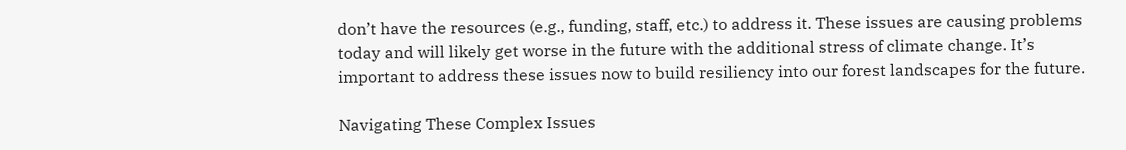don’t have the resources (e.g., funding, staff, etc.) to address it. These issues are causing problems today and will likely get worse in the future with the additional stress of climate change. It’s important to address these issues now to build resiliency into our forest landscapes for the future.

Navigating These Complex Issues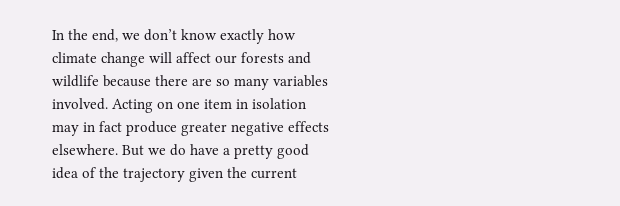In the end, we don’t know exactly how climate change will affect our forests and wildlife because there are so many variables involved. Acting on one item in isolation may in fact produce greater negative effects elsewhere. But we do have a pretty good idea of the trajectory given the current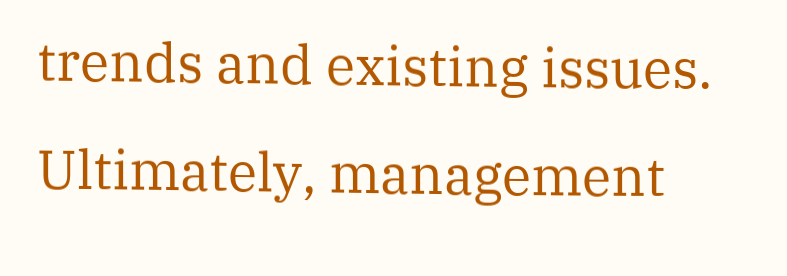trends and existing issues. Ultimately, management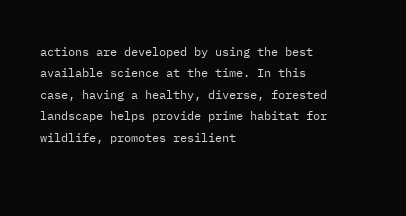actions are developed by using the best available science at the time. In this case, having a healthy, diverse, forested landscape helps provide prime habitat for wildlife, promotes resilient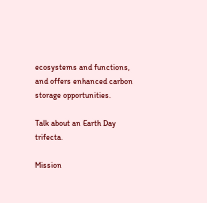ecosystems and functions, and offers enhanced carbon storage opportunities.

Talk about an Earth Day trifecta.

Mission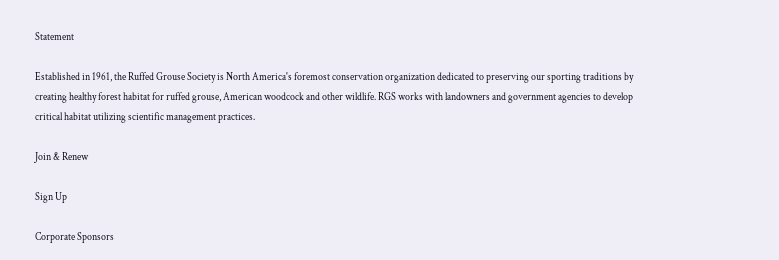Statement

Established in 1961, the Ruffed Grouse Society is North America's foremost conservation organization dedicated to preserving our sporting traditions by creating healthy forest habitat for ruffed grouse, American woodcock and other wildlife. RGS works with landowners and government agencies to develop critical habitat utilizing scientific management practices.

Join & Renew

Sign Up

Corporate Sponsors